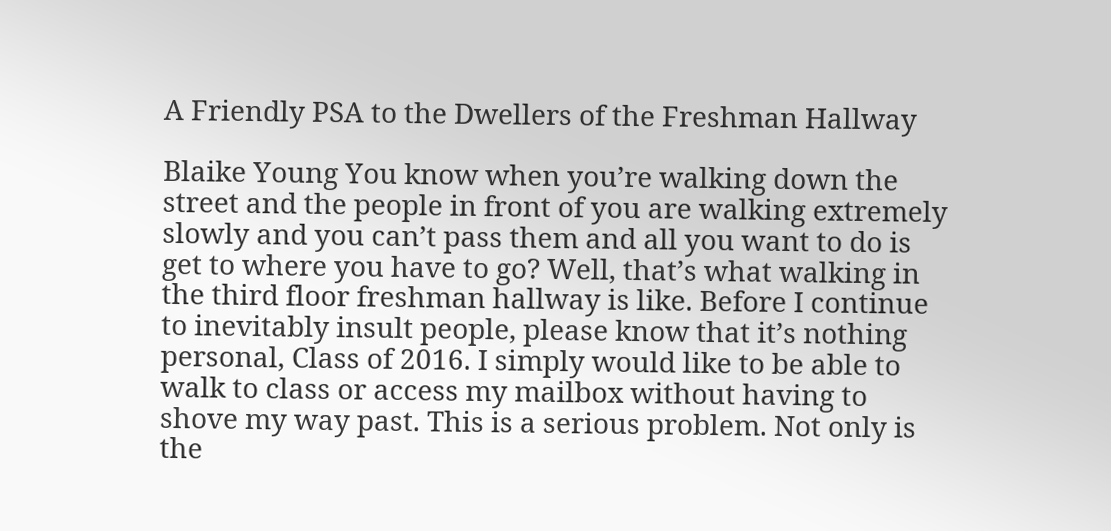A Friendly PSA to the Dwellers of the Freshman Hallway

Blaike Young You know when you’re walking down the street and the people in front of you are walking extremely slowly and you can’t pass them and all you want to do is get to where you have to go? Well, that’s what walking in the third floor freshman hallway is like. Before I continue to inevitably insult people, please know that it’s nothing personal, Class of 2016. I simply would like to be able to walk to class or access my mailbox without having to shove my way past. This is a serious problem. Not only is the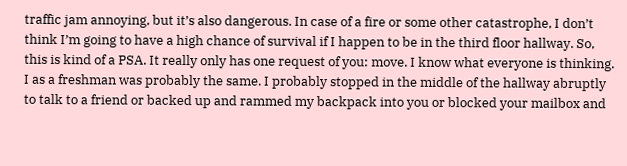traffic jam annoying, but it’s also dangerous. In case of a fire or some other catastrophe, I don’t think I’m going to have a high chance of survival if I happen to be in the third floor hallway. So, this is kind of a PSA. It really only has one request of you: move. I know what everyone is thinking. I as a freshman was probably the same. I probably stopped in the middle of the hallway abruptly to talk to a friend or backed up and rammed my backpack into you or blocked your mailbox and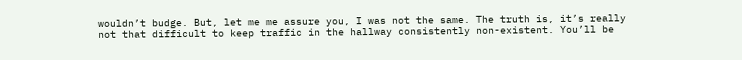wouldn’t budge. But, let me me assure you, I was not the same. The truth is, it’s really not that difficult to keep traffic in the hallway consistently non-existent. You’ll be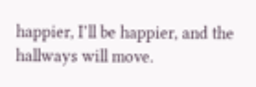happier, I’ll be happier, and the hallways will move.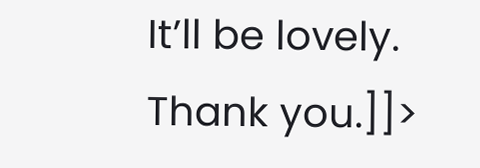It’ll be lovely. Thank you.]]>